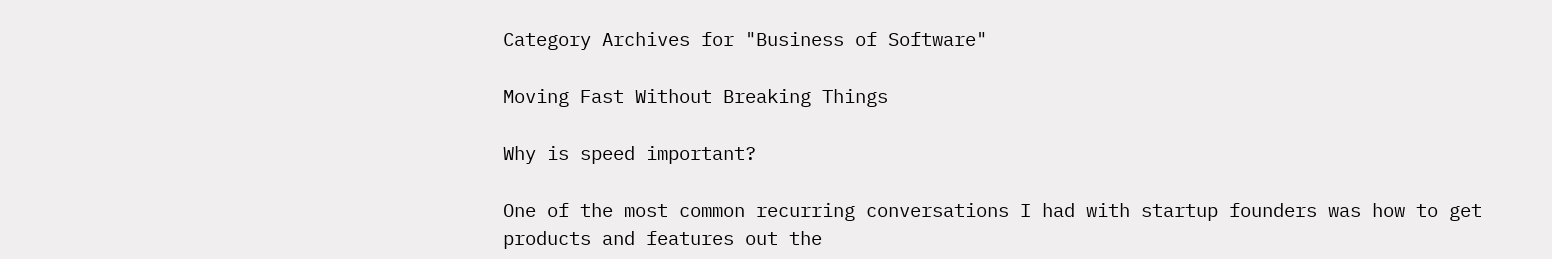Category Archives for "Business of Software"

Moving Fast Without Breaking Things

Why is speed important?

One of the most common recurring conversations I had with startup founders was how to get products and features out the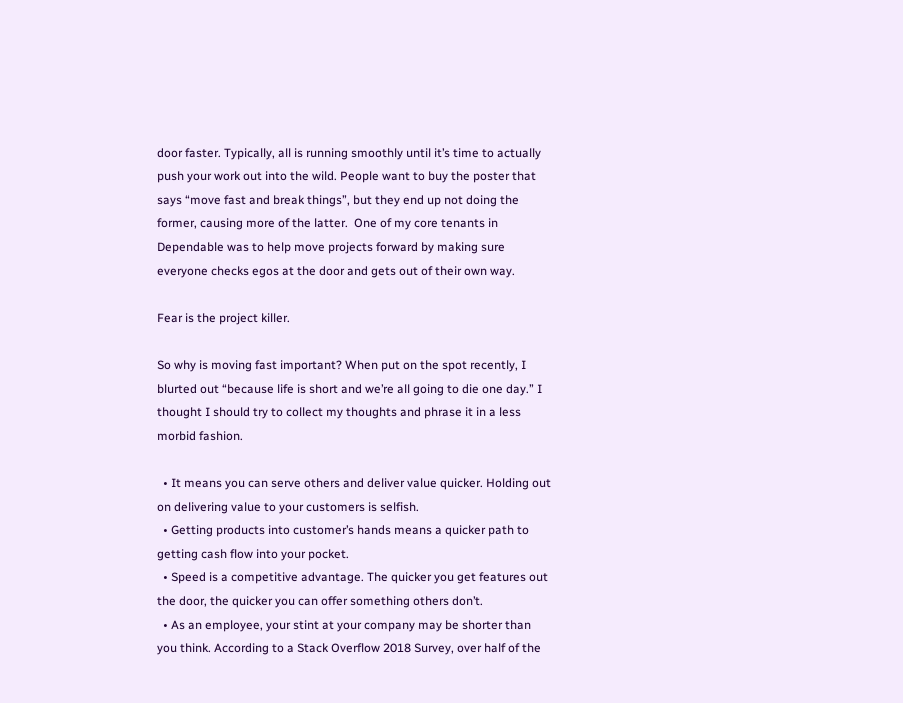door faster. Typically, all is running smoothly until it’s time to actually push your work out into the wild. People want to buy the poster that says “move fast and break things”, but they end up not doing the former, causing more of the latter.  One of my core tenants in Dependable was to help move projects forward by making sure everyone checks egos at the door and gets out of their own way.

Fear is the project killer.

So why is moving fast important? When put on the spot recently, I blurted out “because life is short and we’re all going to die one day.” I thought I should try to collect my thoughts and phrase it in a less morbid fashion.

  • It means you can serve others and deliver value quicker. Holding out on delivering value to your customers is selfish.
  • Getting products into customer’s hands means a quicker path to getting cash flow into your pocket.
  • Speed is a competitive advantage. The quicker you get features out the door, the quicker you can offer something others don’t.
  • As an employee, your stint at your company may be shorter than you think. According to a Stack Overflow 2018 Survey, over half of the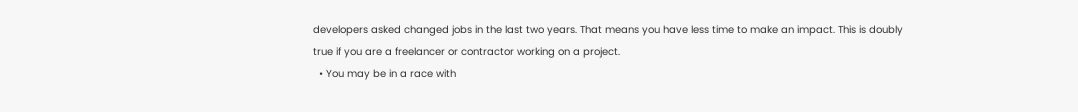developers asked changed jobs in the last two years. That means you have less time to make an impact. This is doubly true if you are a freelancer or contractor working on a project.
  • You may be in a race with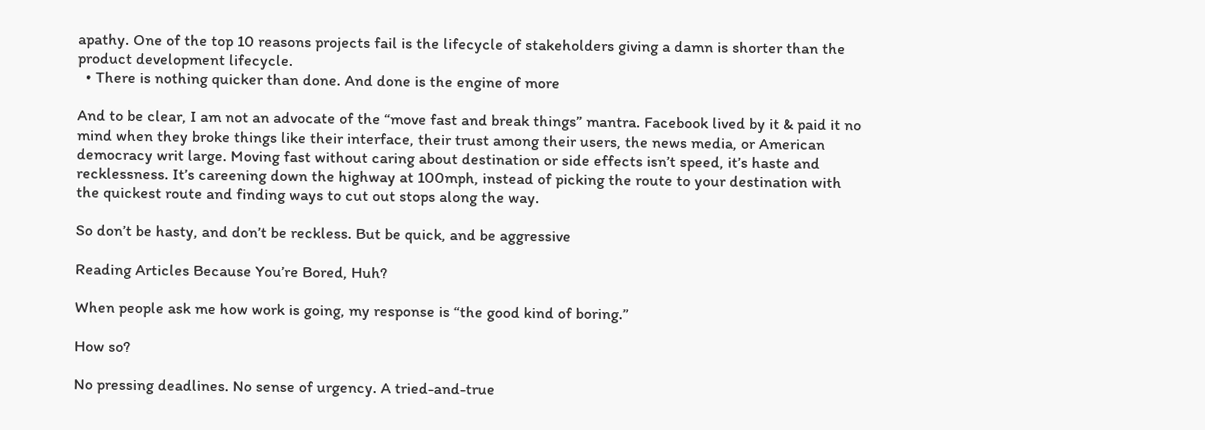apathy. One of the top 10 reasons projects fail is the lifecycle of stakeholders giving a damn is shorter than the product development lifecycle.
  • There is nothing quicker than done. And done is the engine of more

And to be clear, I am not an advocate of the “move fast and break things” mantra. Facebook lived by it & paid it no mind when they broke things like their interface, their trust among their users, the news media, or American democracy writ large. Moving fast without caring about destination or side effects isn’t speed, it’s haste and recklessness. It’s careening down the highway at 100mph, instead of picking the route to your destination with the quickest route and finding ways to cut out stops along the way.

So don’t be hasty, and don’t be reckless. But be quick, and be aggressive

Reading Articles Because You’re Bored, Huh?

When people ask me how work is going, my response is “the good kind of boring.”

How so?

No pressing deadlines. No sense of urgency. A tried-and-true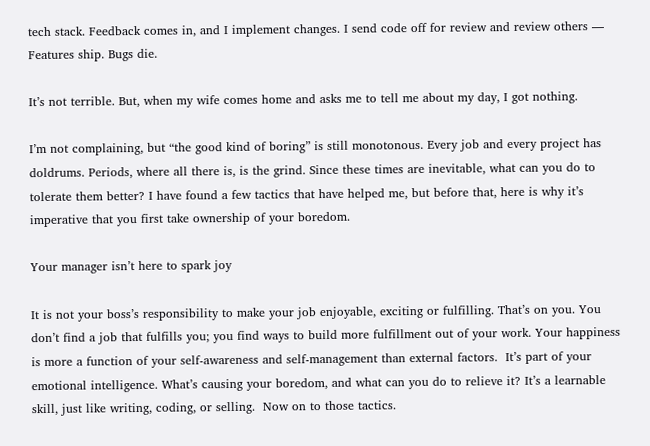tech stack. Feedback comes in, and I implement changes. I send code off for review and review others — Features ship. Bugs die.

It’s not terrible. But, when my wife comes home and asks me to tell me about my day, I got nothing.

I’m not complaining, but “the good kind of boring” is still monotonous. Every job and every project has doldrums. Periods, where all there is, is the grind. Since these times are inevitable, what can you do to tolerate them better? I have found a few tactics that have helped me, but before that, here is why it’s imperative that you first take ownership of your boredom.

Your manager isn’t here to spark joy

It is not your boss’s responsibility to make your job enjoyable, exciting or fulfilling. That’s on you. You don’t find a job that fulfills you; you find ways to build more fulfillment out of your work. Your happiness is more a function of your self-awareness and self-management than external factors.  It’s part of your emotional intelligence. What’s causing your boredom, and what can you do to relieve it? It’s a learnable skill, just like writing, coding, or selling.  Now on to those tactics.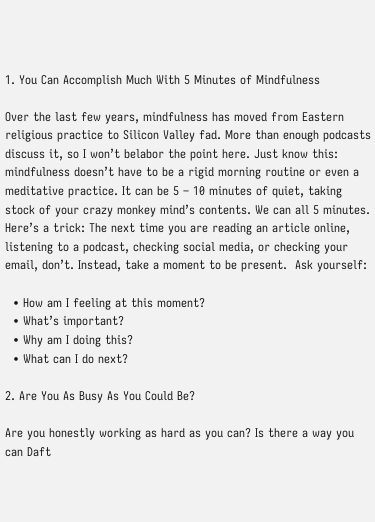1. You Can Accomplish Much With 5 Minutes of Mindfulness

Over the last few years, mindfulness has moved from Eastern religious practice to Silicon Valley fad. More than enough podcasts discuss it, so I won’t belabor the point here. Just know this: mindfulness doesn’t have to be a rigid morning routine or even a meditative practice. It can be 5 – 10 minutes of quiet, taking stock of your crazy monkey mind’s contents. We can all 5 minutes. Here’s a trick: The next time you are reading an article online, listening to a podcast, checking social media, or checking your email, don’t. Instead, take a moment to be present.  Ask yourself:

  • How am I feeling at this moment?
  • What’s important?
  • Why am I doing this?
  • What can I do next?

2. Are You As Busy As You Could Be?

Are you honestly working as hard as you can? Is there a way you can Daft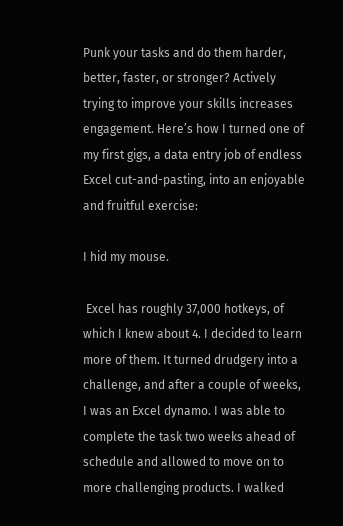Punk your tasks and do them harder, better, faster, or stronger? Actively trying to improve your skills increases engagement. Here’s how I turned one of my first gigs, a data entry job of endless Excel cut-and-pasting, into an enjoyable and fruitful exercise:

I hid my mouse.

 Excel has roughly 37,000 hotkeys, of which I knew about 4. I decided to learn more of them. It turned drudgery into a challenge, and after a couple of weeks, I was an Excel dynamo. I was able to complete the task two weeks ahead of schedule and allowed to move on to more challenging products. I walked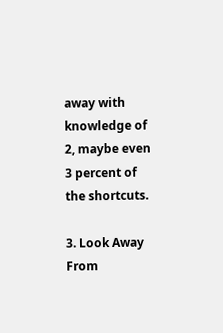away with knowledge of 2, maybe even 3 percent of the shortcuts.

3. Look Away From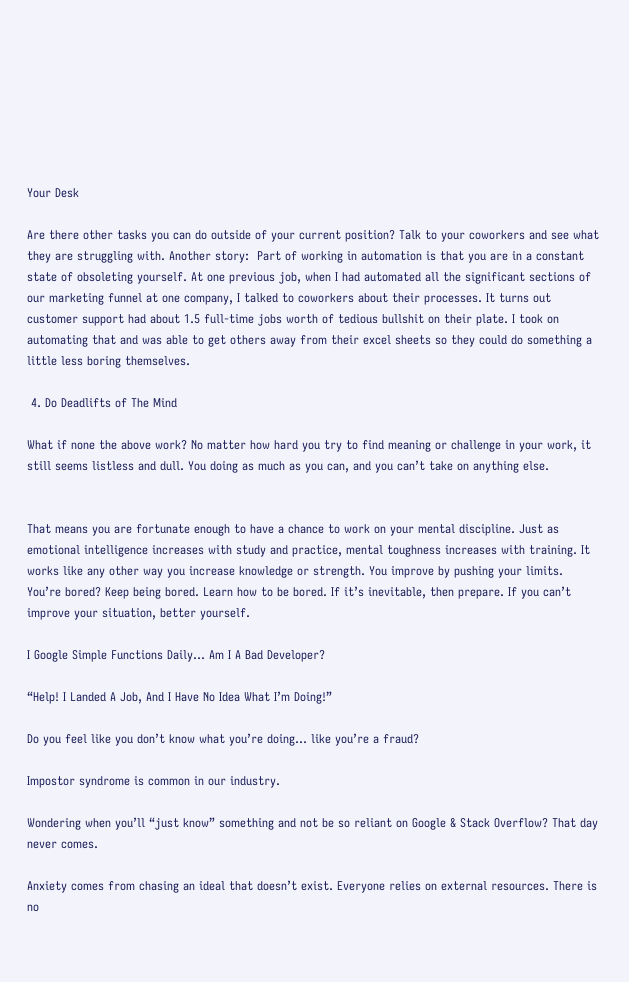Your Desk

Are there other tasks you can do outside of your current position? Talk to your coworkers and see what they are struggling with. Another story:  Part of working in automation is that you are in a constant state of obsoleting yourself. At one previous job, when I had automated all the significant sections of our marketing funnel at one company, I talked to coworkers about their processes. It turns out customer support had about 1.5 full-time jobs worth of tedious bullshit on their plate. I took on automating that and was able to get others away from their excel sheets so they could do something a little less boring themselves.

 4. Do Deadlifts of The Mind

What if none the above work? No matter how hard you try to find meaning or challenge in your work, it still seems listless and dull. You doing as much as you can, and you can’t take on anything else.


That means you are fortunate enough to have a chance to work on your mental discipline. Just as emotional intelligence increases with study and practice, mental toughness increases with training. It works like any other way you increase knowledge or strength. You improve by pushing your limits. You’re bored? Keep being bored. Learn how to be bored. If it’s inevitable, then prepare. If you can’t improve your situation, better yourself.

I Google Simple Functions Daily… Am I A Bad Developer?

“Help! I Landed A Job, And I Have No Idea What I’m Doing!”

Do you feel like you don’t know what you’re doing… like you’re a fraud?

Impostor syndrome is common in our industry.

Wondering when you’ll “just know” something and not be so reliant on Google & Stack Overflow? That day never comes.

Anxiety comes from chasing an ideal that doesn’t exist. Everyone relies on external resources. There is no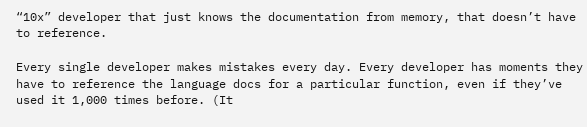“10x” developer that just knows the documentation from memory, that doesn’t have to reference.

Every single developer makes mistakes every day. Every developer has moments they have to reference the language docs for a particular function, even if they’ve used it 1,000 times before. (It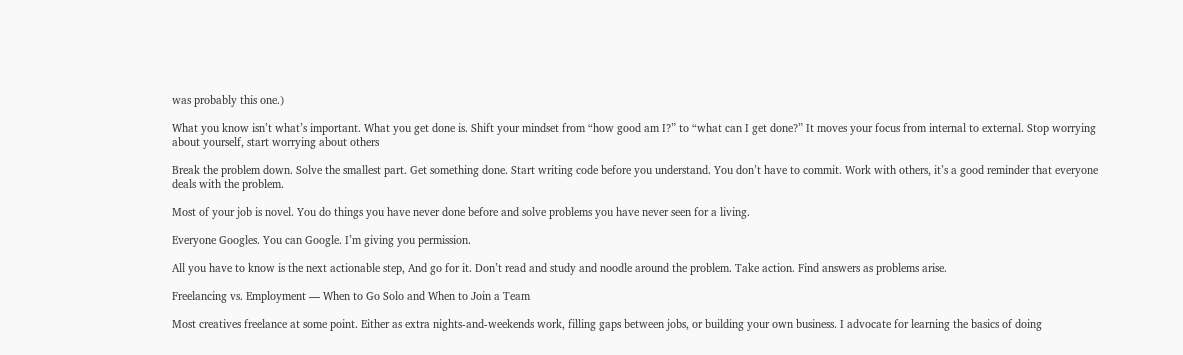was probably this one.)

What you know isn’t what’s important. What you get done is. Shift your mindset from “how good am I?” to “what can I get done?” It moves your focus from internal to external. Stop worrying about yourself, start worrying about others

Break the problem down. Solve the smallest part. Get something done. Start writing code before you understand. You don’t have to commit. Work with others, it’s a good reminder that everyone deals with the problem.

Most of your job is novel. You do things you have never done before and solve problems you have never seen for a living.

Everyone Googles. You can Google. I’m giving you permission.

All you have to know is the next actionable step, And go for it. Don’t read and study and noodle around the problem. Take action. Find answers as problems arise.

Freelancing vs. Employment — When to Go Solo and When to Join a Team

Most creatives freelance at some point. Either as extra nights-and-weekends work, filling gaps between jobs, or building your own business. I advocate for learning the basics of doing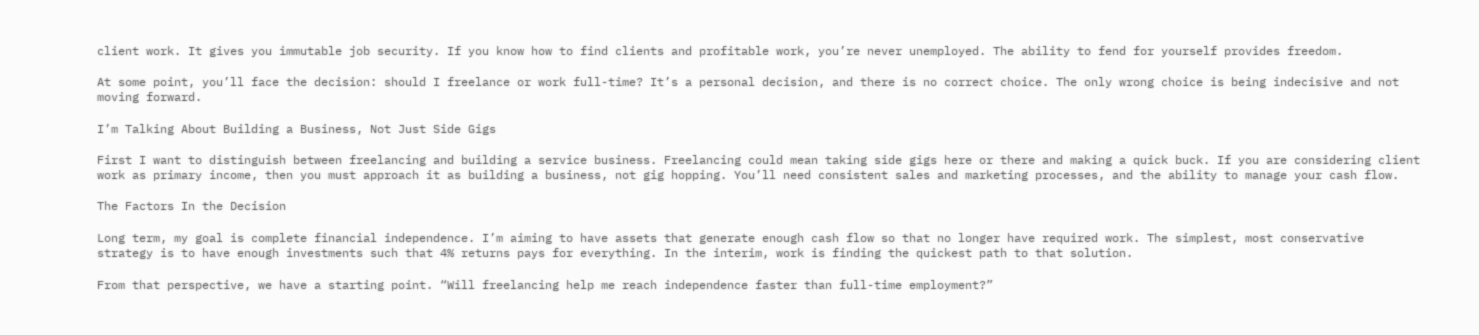client work. It gives you immutable job security. If you know how to find clients and profitable work, you’re never unemployed. The ability to fend for yourself provides freedom.

At some point, you’ll face the decision: should I freelance or work full-time? It’s a personal decision, and there is no correct choice. The only wrong choice is being indecisive and not moving forward.

I’m Talking About Building a Business, Not Just Side Gigs

First I want to distinguish between freelancing and building a service business. Freelancing could mean taking side gigs here or there and making a quick buck. If you are considering client work as primary income, then you must approach it as building a business, not gig hopping. You’ll need consistent sales and marketing processes, and the ability to manage your cash flow.

The Factors In the Decision

Long term, my goal is complete financial independence. I’m aiming to have assets that generate enough cash flow so that no longer have required work. The simplest, most conservative strategy is to have enough investments such that 4% returns pays for everything. In the interim, work is finding the quickest path to that solution.

From that perspective, we have a starting point. “Will freelancing help me reach independence faster than full-time employment?”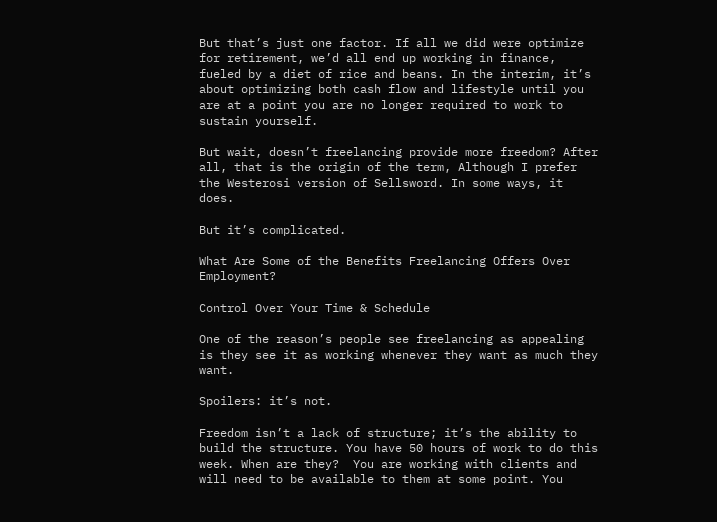But that’s just one factor. If all we did were optimize for retirement, we’d all end up working in finance, fueled by a diet of rice and beans. In the interim, it’s about optimizing both cash flow and lifestyle until you are at a point you are no longer required to work to sustain yourself.

But wait, doesn’t freelancing provide more freedom? After all, that is the origin of the term, Although I prefer the Westerosi version of Sellsword. In some ways, it does.

But it’s complicated.

What Are Some of the Benefits Freelancing Offers Over Employment?

Control Over Your Time & Schedule

One of the reason’s people see freelancing as appealing is they see it as working whenever they want as much they want.

Spoilers: it’s not.

Freedom isn’t a lack of structure; it’s the ability to build the structure. You have 50 hours of work to do this week. When are they?  You are working with clients and will need to be available to them at some point. You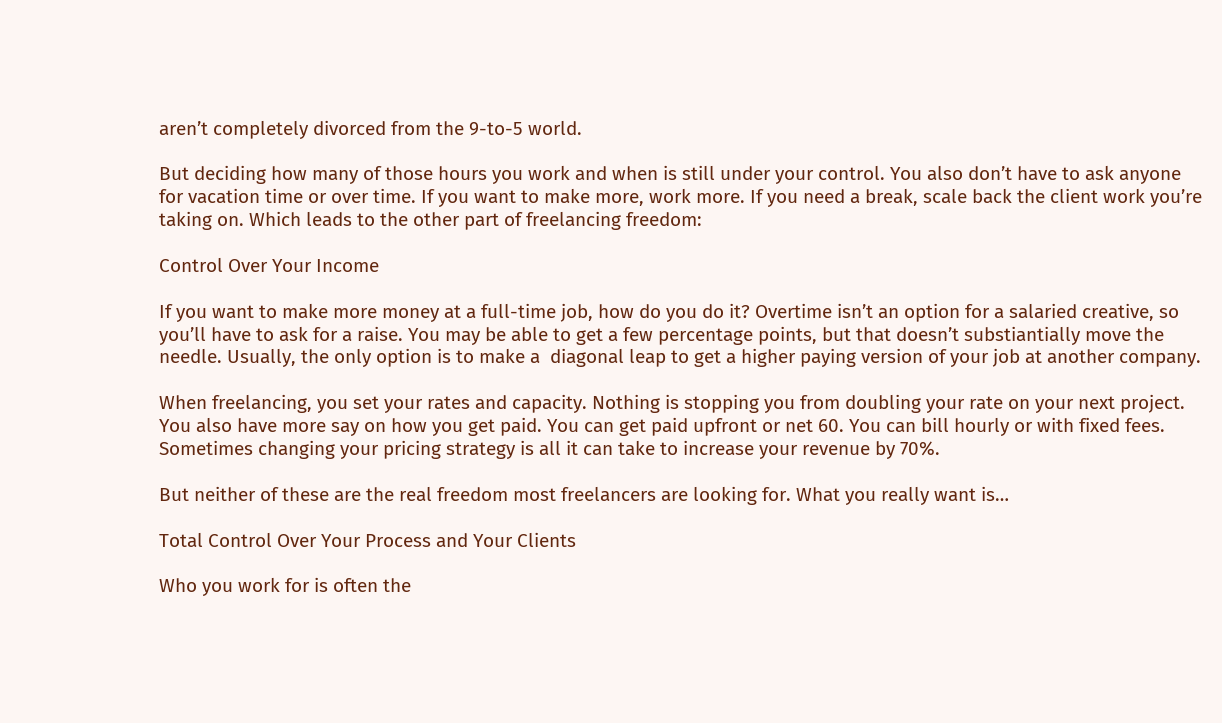aren’t completely divorced from the 9-to-5 world.

But deciding how many of those hours you work and when is still under your control. You also don’t have to ask anyone for vacation time or over time. If you want to make more, work more. If you need a break, scale back the client work you’re taking on. Which leads to the other part of freelancing freedom:

Control Over Your Income

If you want to make more money at a full-time job, how do you do it? Overtime isn’t an option for a salaried creative, so you’ll have to ask for a raise. You may be able to get a few percentage points, but that doesn’t substiantially move the needle. Usually, the only option is to make a  diagonal leap to get a higher paying version of your job at another company.

When freelancing, you set your rates and capacity. Nothing is stopping you from doubling your rate on your next project. You also have more say on how you get paid. You can get paid upfront or net 60. You can bill hourly or with fixed fees. Sometimes changing your pricing strategy is all it can take to increase your revenue by 70%.

But neither of these are the real freedom most freelancers are looking for. What you really want is…

Total Control Over Your Process and Your Clients

Who you work for is often the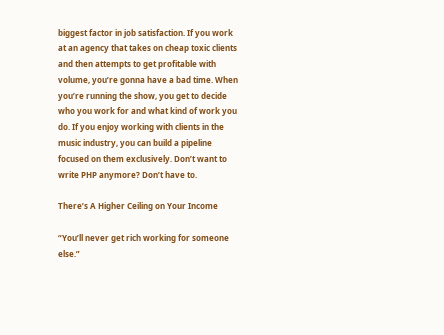biggest factor in job satisfaction. If you work at an agency that takes on cheap toxic clients and then attempts to get profitable with volume, you’re gonna have a bad time. When you’re running the show, you get to decide who you work for and what kind of work you do. If you enjoy working with clients in the music industry, you can build a pipeline focused on them exclusively. Don’t want to write PHP anymore? Don’t have to.

There’s A Higher Ceiling on Your Income

“You’ll never get rich working for someone else.”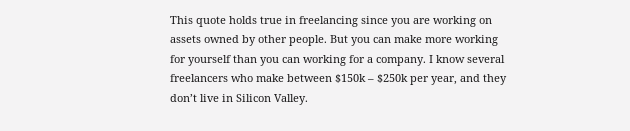This quote holds true in freelancing since you are working on assets owned by other people. But you can make more working for yourself than you can working for a company. I know several freelancers who make between $150k – $250k per year, and they don’t live in Silicon Valley.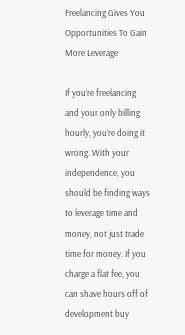Freelancing Gives You Opportunities To Gain More Leverage

If you’re freelancing and your only billing hourly, you’re doing it wrong. With your independence, you should be finding ways to leverage time and money, not just trade time for money. If you charge a flat fee, you can shave hours off of development buy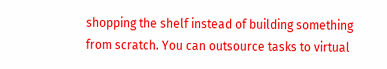shopping the shelf instead of building something from scratch. You can outsource tasks to virtual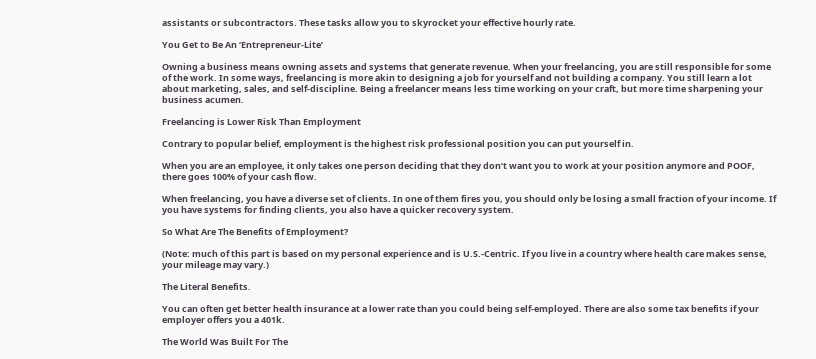assistants or subcontractors. These tasks allow you to skyrocket your effective hourly rate.

You Get to Be An ‘Entrepreneur-Lite’

Owning a business means owning assets and systems that generate revenue. When your freelancing, you are still responsible for some of the work. In some ways, freelancing is more akin to designing a job for yourself and not building a company. You still learn a lot about marketing, sales, and self-discipline. Being a freelancer means less time working on your craft, but more time sharpening your business acumen.

Freelancing is Lower Risk Than Employment

Contrary to popular belief, employment is the highest risk professional position you can put yourself in.

When you are an employee, it only takes one person deciding that they don’t want you to work at your position anymore and POOF, there goes 100% of your cash flow.

When freelancing, you have a diverse set of clients. In one of them fires you, you should only be losing a small fraction of your income. If you have systems for finding clients, you also have a quicker recovery system.

So What Are The Benefits of Employment?

(Note: much of this part is based on my personal experience and is U.S.-Centric. If you live in a country where health care makes sense, your mileage may vary.)

The Literal Benefits.

You can often get better health insurance at a lower rate than you could being self-employed. There are also some tax benefits if your employer offers you a 401k.

The World Was Built For The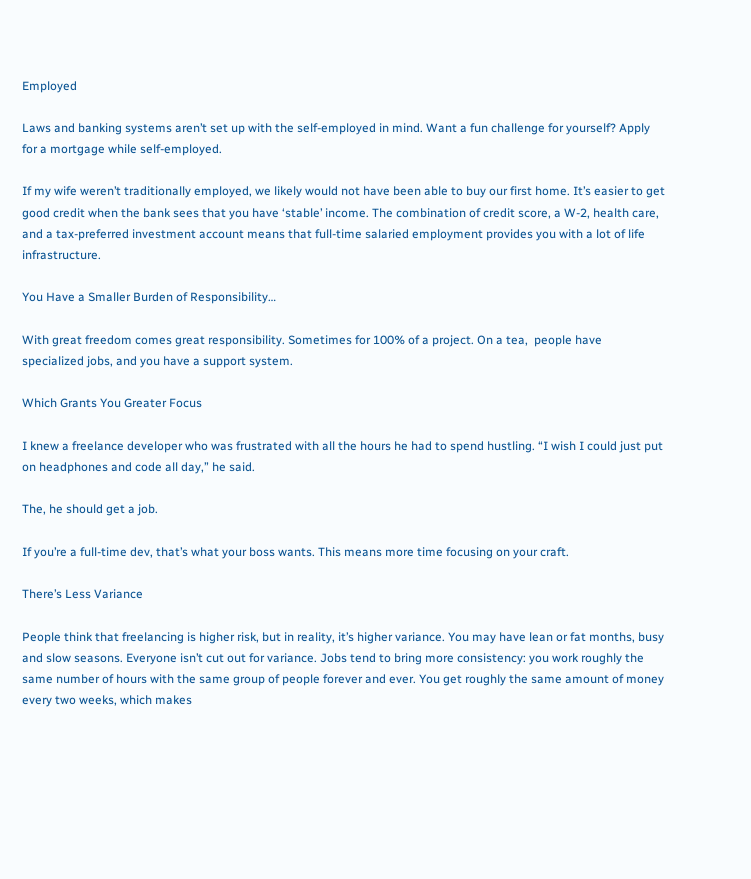Employed

Laws and banking systems aren’t set up with the self-employed in mind. Want a fun challenge for yourself? Apply for a mortgage while self-employed.

If my wife weren’t traditionally employed, we likely would not have been able to buy our first home. It’s easier to get good credit when the bank sees that you have ‘stable’ income. The combination of credit score, a W-2, health care, and a tax-preferred investment account means that full-time salaried employment provides you with a lot of life infrastructure.

You Have a Smaller Burden of Responsibility…

With great freedom comes great responsibility. Sometimes for 100% of a project. On a tea,  people have specialized jobs, and you have a support system.

Which Grants You Greater Focus

I knew a freelance developer who was frustrated with all the hours he had to spend hustling. “I wish I could just put on headphones and code all day,” he said.

The, he should get a job.

If you’re a full-time dev, that’s what your boss wants. This means more time focusing on your craft.

There’s Less Variance

People think that freelancing is higher risk, but in reality, it’s higher variance. You may have lean or fat months, busy and slow seasons. Everyone isn’t cut out for variance. Jobs tend to bring more consistency: you work roughly the same number of hours with the same group of people forever and ever. You get roughly the same amount of money every two weeks, which makes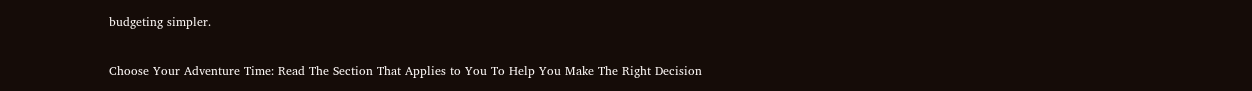budgeting simpler.

Choose Your Adventure Time: Read The Section That Applies to You To Help You Make The Right Decision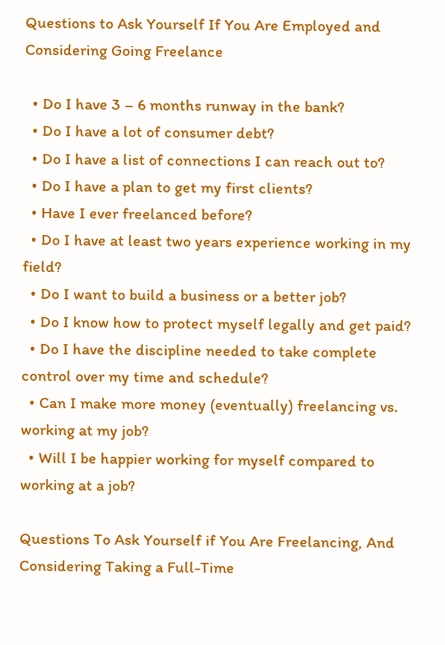Questions to Ask Yourself If You Are Employed and Considering Going Freelance

  • Do I have 3 – 6 months runway in the bank?
  • Do I have a lot of consumer debt?
  • Do I have a list of connections I can reach out to?
  • Do I have a plan to get my first clients?
  • Have I ever freelanced before?
  • Do I have at least two years experience working in my field?
  • Do I want to build a business or a better job?
  • Do I know how to protect myself legally and get paid?
  • Do I have the discipline needed to take complete control over my time and schedule?
  • Can I make more money (eventually) freelancing vs. working at my job?
  • Will I be happier working for myself compared to working at a job?

Questions To Ask Yourself if You Are Freelancing, And Considering Taking a Full-Time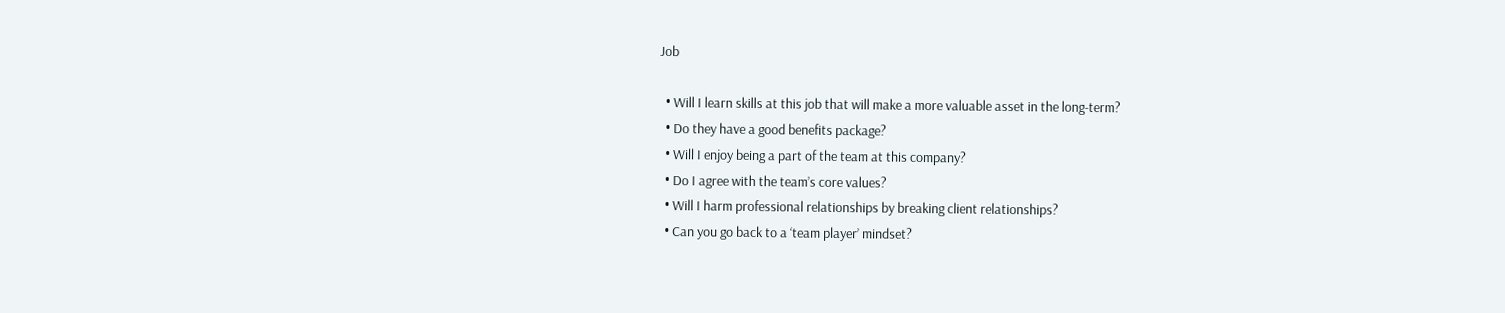Job

  • Will I learn skills at this job that will make a more valuable asset in the long-term?
  • Do they have a good benefits package?
  • Will I enjoy being a part of the team at this company?
  • Do I agree with the team’s core values?
  • Will I harm professional relationships by breaking client relationships?
  • Can you go back to a ‘team player’ mindset?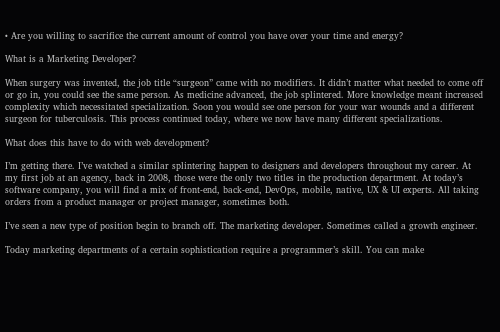• Are you willing to sacrifice the current amount of control you have over your time and energy?

What is a Marketing Developer?

When surgery was invented, the job title “surgeon” came with no modifiers. It didn’t matter what needed to come off or go in, you could see the same person. As medicine advanced, the job splintered. More knowledge meant increased complexity which necessitated specialization. Soon you would see one person for your war wounds and a different surgeon for tuberculosis. This process continued today, where we now have many different specializations.

What does this have to do with web development?

I’m getting there. I’ve watched a similar splintering happen to designers and developers throughout my career. At my first job at an agency, back in 2008, those were the only two titles in the production department. At today’s software company, you will find a mix of front-end, back-end, DevOps, mobile, native, UX & UI experts. All taking orders from a product manager or project manager, sometimes both.

I’ve seen a new type of position begin to branch off. The marketing developer. Sometimes called a growth engineer.

Today marketing departments of a certain sophistication require a programmer’s skill. You can make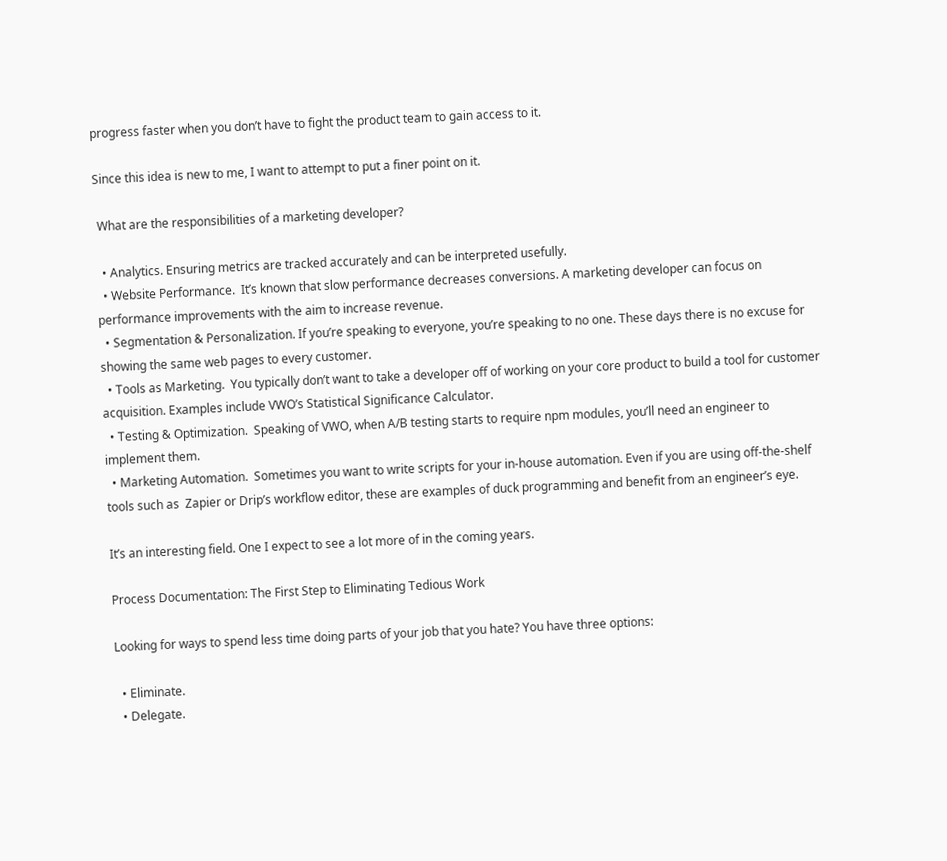progress faster when you don’t have to fight the product team to gain access to it.

Since this idea is new to me, I want to attempt to put a finer point on it.

 What are the responsibilities of a marketing developer?

  • Analytics. Ensuring metrics are tracked accurately and can be interpreted usefully.
  • Website Performance.  It’s known that slow performance decreases conversions. A marketing developer can focus on performance improvements with the aim to increase revenue.
  • Segmentation & Personalization. If you’re speaking to everyone, you’re speaking to no one. These days there is no excuse for showing the same web pages to every customer.
  • Tools as Marketing.  You typically don’t want to take a developer off of working on your core product to build a tool for customer acquisition. Examples include VWO’s Statistical Significance Calculator.
  • Testing & Optimization.  Speaking of VWO, when A/B testing starts to require npm modules, you’ll need an engineer to implement them.
  • Marketing Automation.  Sometimes you want to write scripts for your in-house automation. Even if you are using off-the-shelf tools such as  Zapier or Drip’s workflow editor, these are examples of duck programming and benefit from an engineer’s eye.

It’s an interesting field. One I expect to see a lot more of in the coming years.

Process Documentation: The First Step to Eliminating Tedious Work

Looking for ways to spend less time doing parts of your job that you hate? You have three options:

  • Eliminate.
  • Delegate.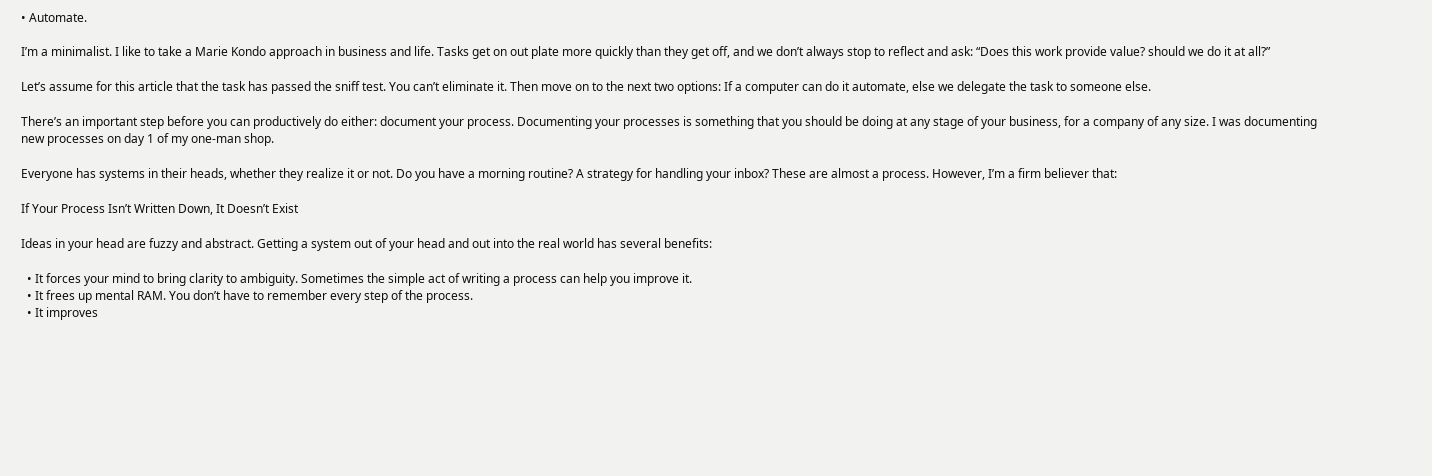• Automate.

I’m a minimalist. I like to take a Marie Kondo approach in business and life. Tasks get on out plate more quickly than they get off, and we don’t always stop to reflect and ask: “Does this work provide value? should we do it at all?”

Let’s assume for this article that the task has passed the sniff test. You can’t eliminate it. Then move on to the next two options: If a computer can do it automate, else we delegate the task to someone else.

There’s an important step before you can productively do either: document your process. Documenting your processes is something that you should be doing at any stage of your business, for a company of any size. I was documenting new processes on day 1 of my one-man shop.

Everyone has systems in their heads, whether they realize it or not. Do you have a morning routine? A strategy for handling your inbox? These are almost a process. However, I’m a firm believer that:

If Your Process Isn’t Written Down, It Doesn’t Exist

Ideas in your head are fuzzy and abstract. Getting a system out of your head and out into the real world has several benefits:

  • It forces your mind to bring clarity to ambiguity. Sometimes the simple act of writing a process can help you improve it.
  • It frees up mental RAM. You don’t have to remember every step of the process.
  • It improves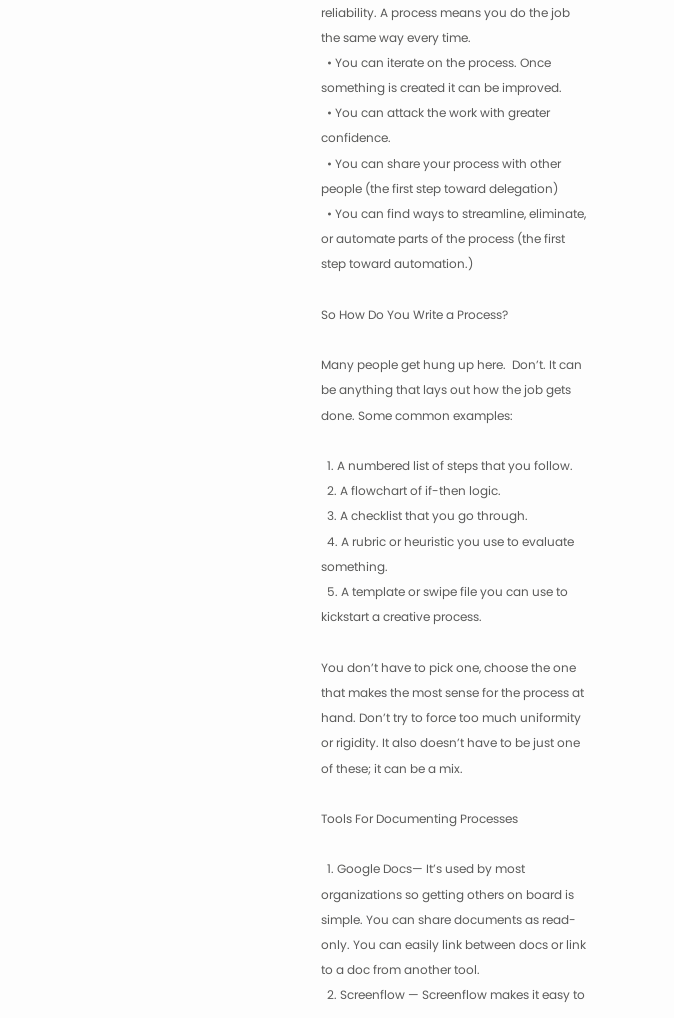reliability. A process means you do the job the same way every time.
  • You can iterate on the process. Once something is created it can be improved.
  • You can attack the work with greater confidence.
  • You can share your process with other people (the first step toward delegation)
  • You can find ways to streamline, eliminate, or automate parts of the process (the first step toward automation.)

So How Do You Write a Process?

Many people get hung up here.  Don’t. It can be anything that lays out how the job gets done. Some common examples:

  1. A numbered list of steps that you follow.
  2. A flowchart of if-then logic.
  3. A checklist that you go through.
  4. A rubric or heuristic you use to evaluate something.
  5. A template or swipe file you can use to kickstart a creative process.

You don’t have to pick one, choose the one that makes the most sense for the process at hand. Don’t try to force too much uniformity or rigidity. It also doesn’t have to be just one of these; it can be a mix.

Tools For Documenting Processes

  1. Google Docs— It’s used by most organizations so getting others on board is simple. You can share documents as read-only. You can easily link between docs or link to a doc from another tool.
  2. Screenflow — Screenflow makes it easy to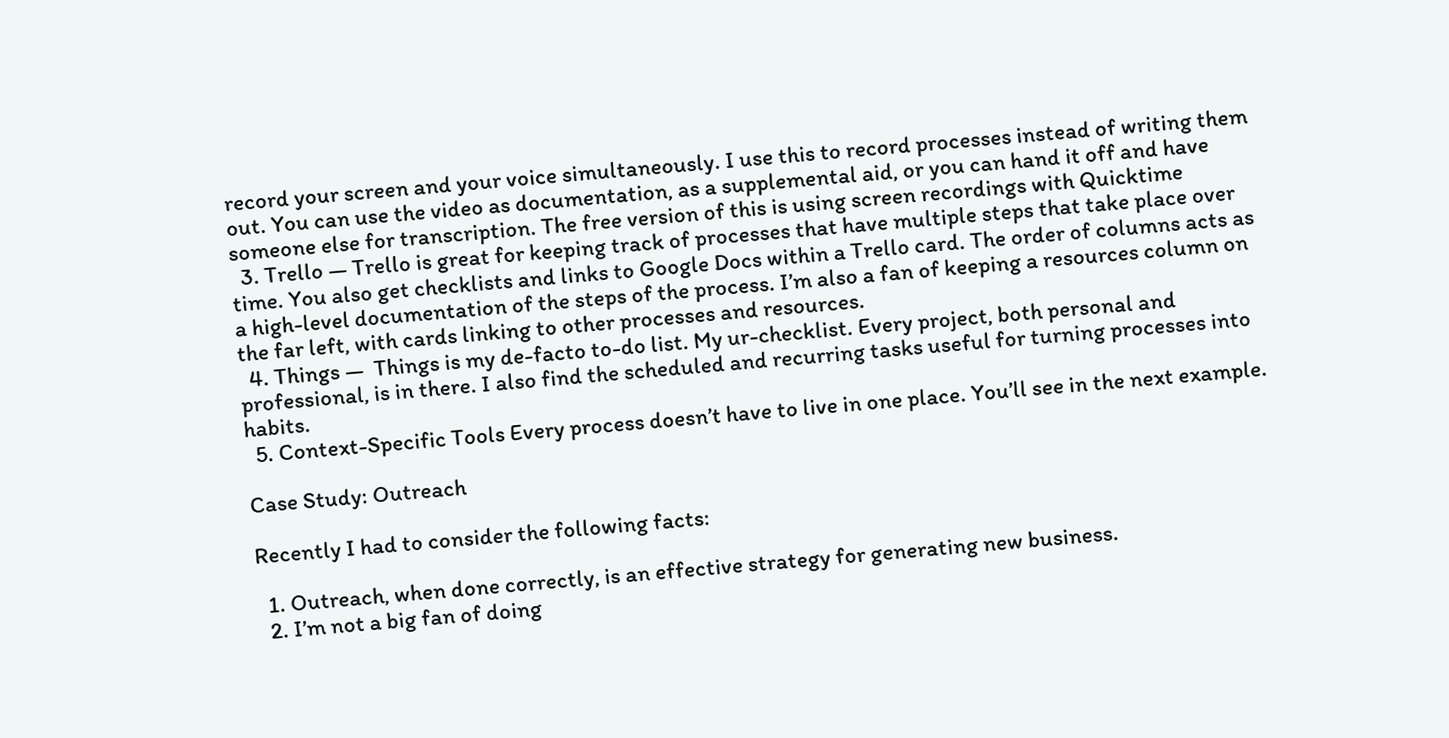record your screen and your voice simultaneously. I use this to record processes instead of writing them out. You can use the video as documentation, as a supplemental aid, or you can hand it off and have someone else for transcription. The free version of this is using screen recordings with Quicktime
  3. Trello — Trello is great for keeping track of processes that have multiple steps that take place over time. You also get checklists and links to Google Docs within a Trello card. The order of columns acts as a high-level documentation of the steps of the process. I’m also a fan of keeping a resources column on the far left, with cards linking to other processes and resources.
  4. Things —  Things is my de-facto to-do list. My ur-checklist. Every project, both personal and professional, is in there. I also find the scheduled and recurring tasks useful for turning processes into habits.
  5. Context-Specific Tools Every process doesn’t have to live in one place. You’ll see in the next example.

Case Study: Outreach

Recently I had to consider the following facts:

  1. Outreach, when done correctly, is an effective strategy for generating new business.
  2. I’m not a big fan of doing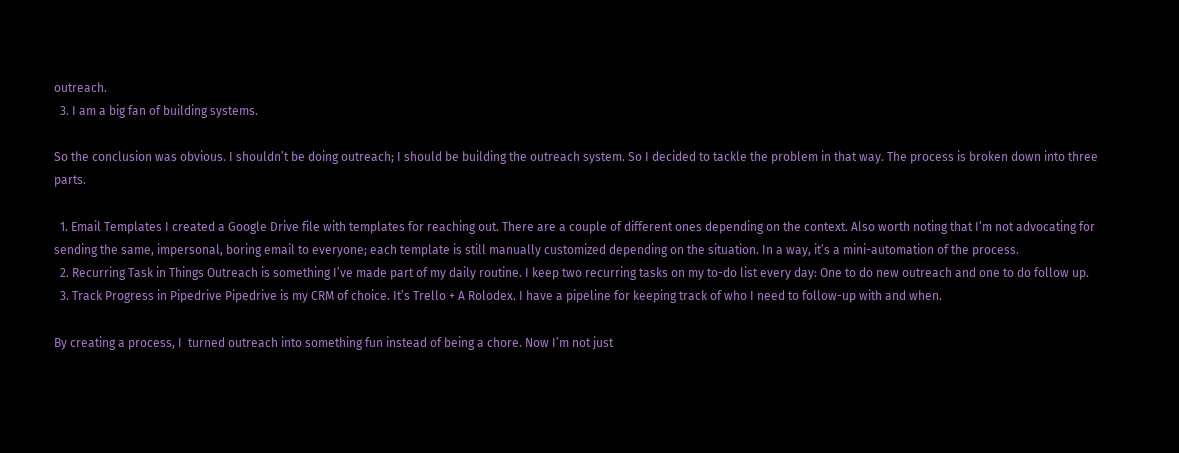outreach.
  3. I am a big fan of building systems.

So the conclusion was obvious. I shouldn’t be doing outreach; I should be building the outreach system. So I decided to tackle the problem in that way. The process is broken down into three parts.

  1. Email Templates I created a Google Drive file with templates for reaching out. There are a couple of different ones depending on the context. Also worth noting that I’m not advocating for sending the same, impersonal, boring email to everyone; each template is still manually customized depending on the situation. In a way, it’s a mini-automation of the process.
  2. Recurring Task in Things Outreach is something I’ve made part of my daily routine. I keep two recurring tasks on my to-do list every day: One to do new outreach and one to do follow up.
  3. Track Progress in Pipedrive Pipedrive is my CRM of choice. It’s Trello + A Rolodex. I have a pipeline for keeping track of who I need to follow-up with and when.

By creating a process, I  turned outreach into something fun instead of being a chore. Now I’m not just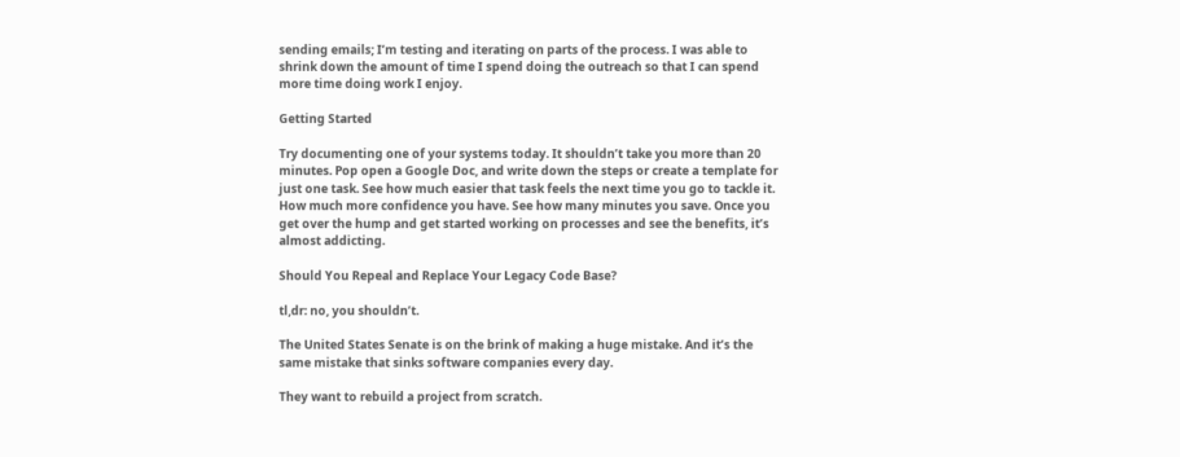sending emails; I’m testing and iterating on parts of the process. I was able to shrink down the amount of time I spend doing the outreach so that I can spend more time doing work I enjoy.

Getting Started

Try documenting one of your systems today. It shouldn’t take you more than 20 minutes. Pop open a Google Doc, and write down the steps or create a template for just one task. See how much easier that task feels the next time you go to tackle it. How much more confidence you have. See how many minutes you save. Once you get over the hump and get started working on processes and see the benefits, it’s almost addicting.

Should You Repeal and Replace Your Legacy Code Base?

tl,dr: no, you shouldn’t.

The United States Senate is on the brink of making a huge mistake. And it’s the same mistake that sinks software companies every day.

They want to rebuild a project from scratch.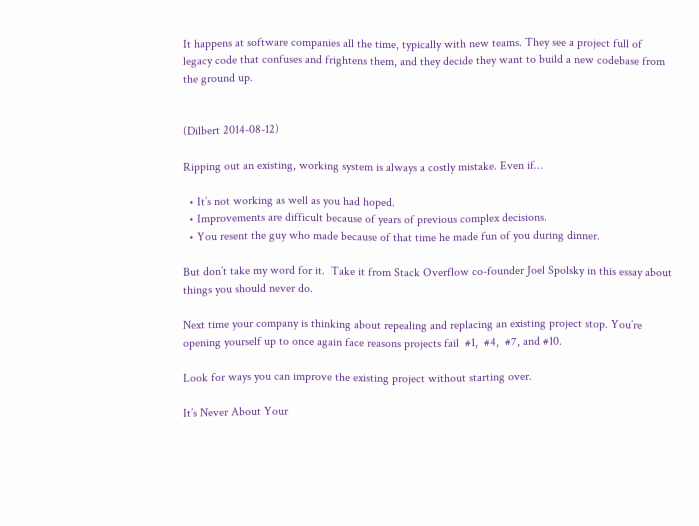It happens at software companies all the time, typically with new teams. They see a project full of legacy code that confuses and frightens them, and they decide they want to build a new codebase from the ground up.


(Dilbert 2014-08-12)

Ripping out an existing, working system is always a costly mistake. Even if…

  • It’s not working as well as you had hoped.
  • Improvements are difficult because of years of previous complex decisions.
  • You resent the guy who made because of that time he made fun of you during dinner.

But don’t take my word for it.  Take it from Stack Overflow co-founder Joel Spolsky in this essay about things you should never do.

Next time your company is thinking about repealing and replacing an existing project stop. You’re opening yourself up to once again face reasons projects fail  #1,  #4,  #7, and #10.

Look for ways you can improve the existing project without starting over.

It’s Never About Your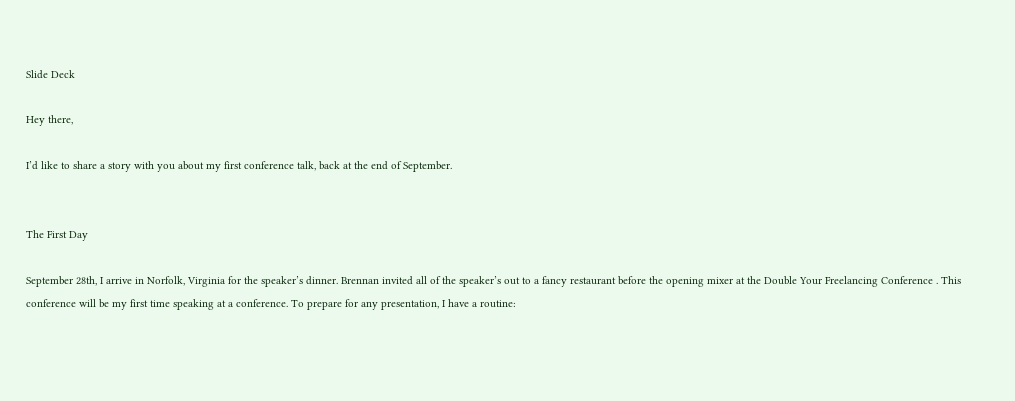Slide Deck

Hey there,

I’d like to share a story with you about my first conference talk, back at the end of September.


The First Day

September 28th, I arrive in Norfolk, Virginia for the speaker’s dinner. Brennan invited all of the speaker’s out to a fancy restaurant before the opening mixer at the Double Your Freelancing Conference . This conference will be my first time speaking at a conference. To prepare for any presentation, I have a routine: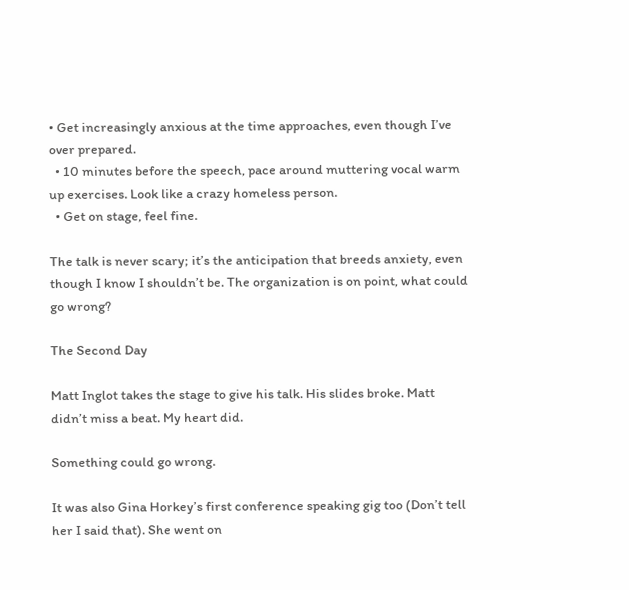• Get increasingly anxious at the time approaches, even though I’ve over prepared.
  • 10 minutes before the speech, pace around muttering vocal warm up exercises. Look like a crazy homeless person.
  • Get on stage, feel fine.

The talk is never scary; it’s the anticipation that breeds anxiety, even though I know I shouldn’t be. The organization is on point, what could go wrong?

The Second Day

Matt Inglot takes the stage to give his talk. His slides broke. Matt didn’t miss a beat. My heart did.

Something could go wrong.

It was also Gina Horkey’s first conference speaking gig too (Don’t tell her I said that). She went on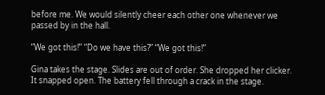before me. We would silently cheer each other one whenever we passed by in the hall.

“We got this!” “Do we have this?” “We got this!”

Gina takes the stage. Slides are out of order. She dropped her clicker. It snapped open. The battery fell through a crack in the stage.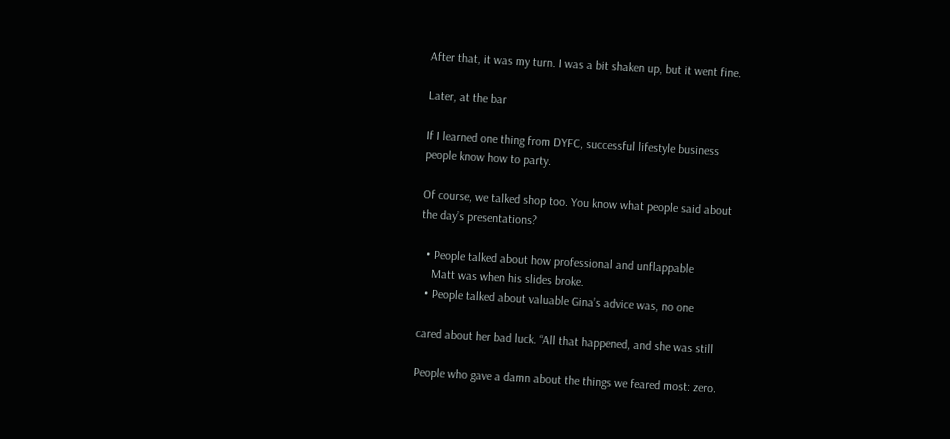After that, it was my turn. I was a bit shaken up, but it went fine.

Later, at the bar

If I learned one thing from DYFC, successful lifestyle business
people know how to party.

Of course, we talked shop too. You know what people said about
the day’s presentations?

  • People talked about how professional and unflappable
    Matt was when his slides broke.
  • People talked about valuable Gina’s advice was, no one

cared about her bad luck. “All that happened, and she was still

People who gave a damn about the things we feared most: zero.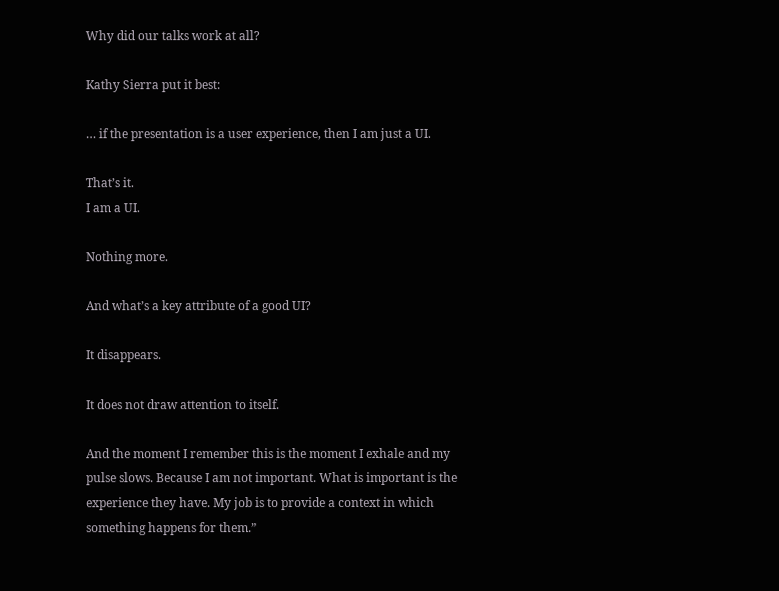Why did our talks work at all?

Kathy Sierra put it best:

… if the presentation is a user experience, then I am just a UI.

That’s it.
I am a UI.

Nothing more.

And what’s a key attribute of a good UI?

It disappears.

It does not draw attention to itself.

And the moment I remember this is the moment I exhale and my
pulse slows. Because I am not important. What is important is the
experience they have. My job is to provide a context in which
something happens for them.”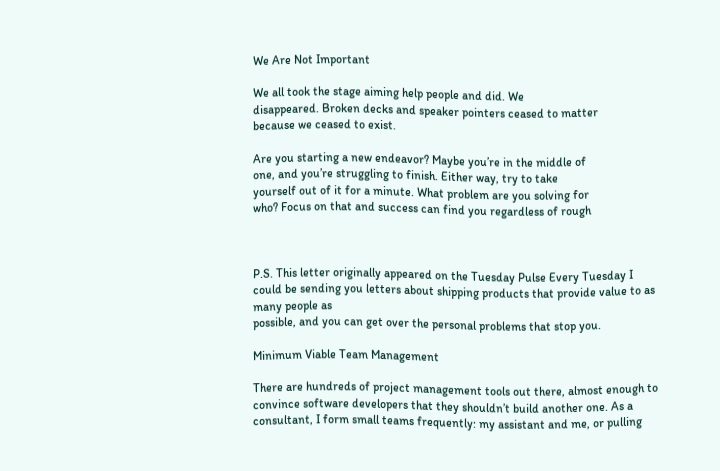We Are Not Important

We all took the stage aiming help people and did. We
disappeared. Broken decks and speaker pointers ceased to matter
because we ceased to exist.

Are you starting a new endeavor? Maybe you’re in the middle of
one, and you’re struggling to finish. Either way, try to take
yourself out of it for a minute. What problem are you solving for
who? Focus on that and success can find you regardless of rough



P.S. This letter originally appeared on the Tuesday Pulse Every Tuesday I could be sending you letters about shipping products that provide value to as many people as
possible, and you can get over the personal problems that stop you.

Minimum Viable Team Management

There are hundreds of project management tools out there, almost enough to convince software developers that they shouldn’t build another one. As a consultant, I form small teams frequently: my assistant and me, or pulling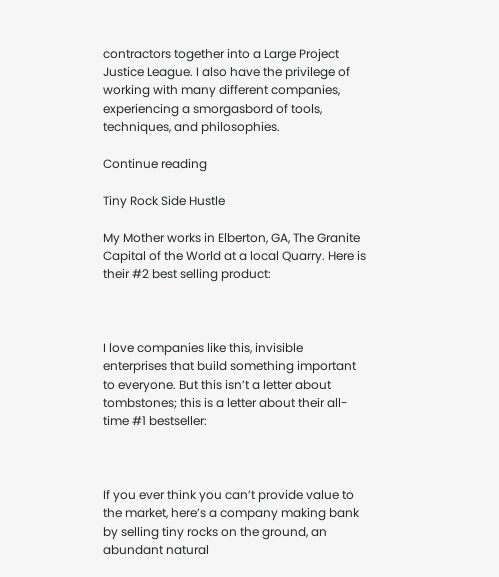contractors together into a Large Project Justice League. I also have the privilege of working with many different companies, experiencing a smorgasbord of tools, techniques, and philosophies.

Continue reading

Tiny Rock Side Hustle

My Mother works in Elberton, GA, The Granite Capital of the World at a local Quarry. Here is their #2 best selling product:



I love companies like this, invisible enterprises that build something important to everyone. But this isn’t a letter about tombstones; this is a letter about their all-time #1 bestseller:



If you ever think you can’t provide value to the market, here’s a company making bank by selling tiny rocks on the ground, an abundant natural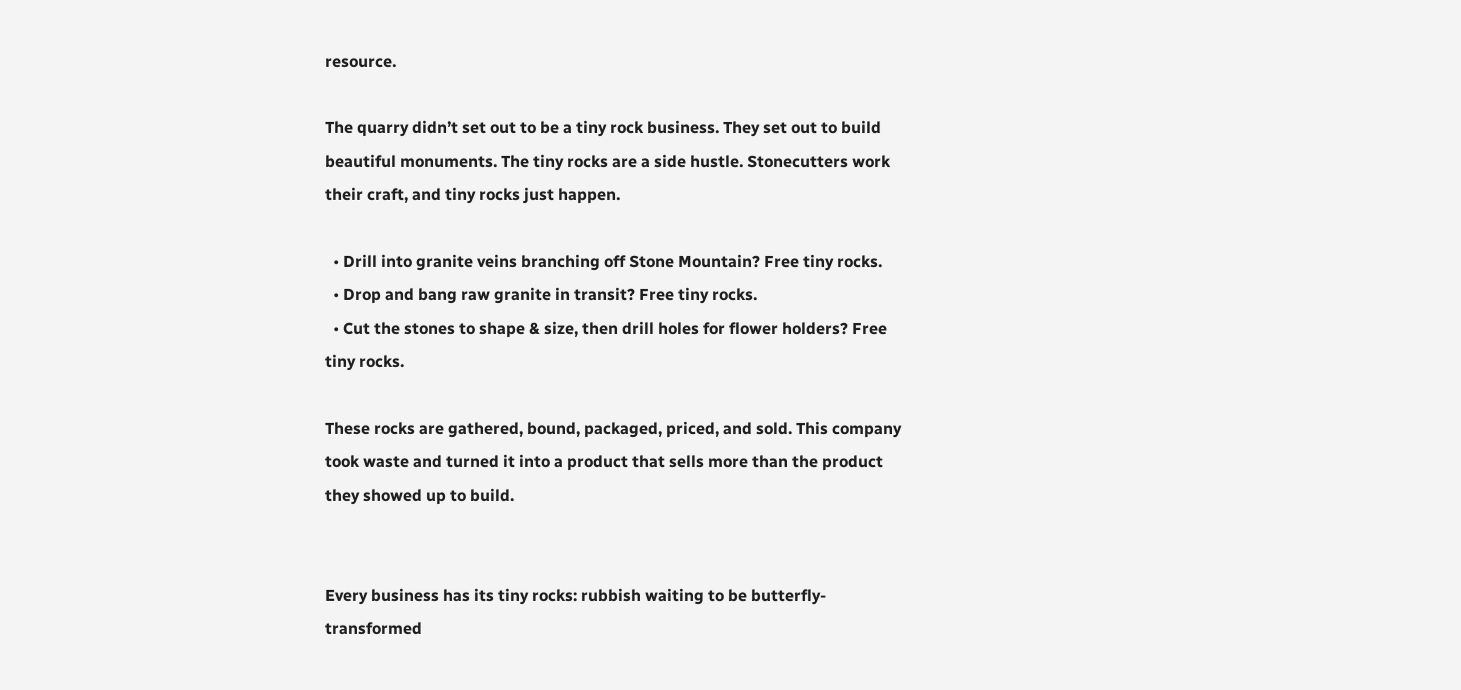resource.

The quarry didn’t set out to be a tiny rock business. They set out to build beautiful monuments. The tiny rocks are a side hustle. Stonecutters work their craft, and tiny rocks just happen.

  • Drill into granite veins branching off Stone Mountain? Free tiny rocks.
  • Drop and bang raw granite in transit? Free tiny rocks.
  • Cut the stones to shape & size, then drill holes for flower holders? Free tiny rocks.

These rocks are gathered, bound, packaged, priced, and sold. This company took waste and turned it into a product that sells more than the product they showed up to build.


Every business has its tiny rocks: rubbish waiting to be butterfly-transformed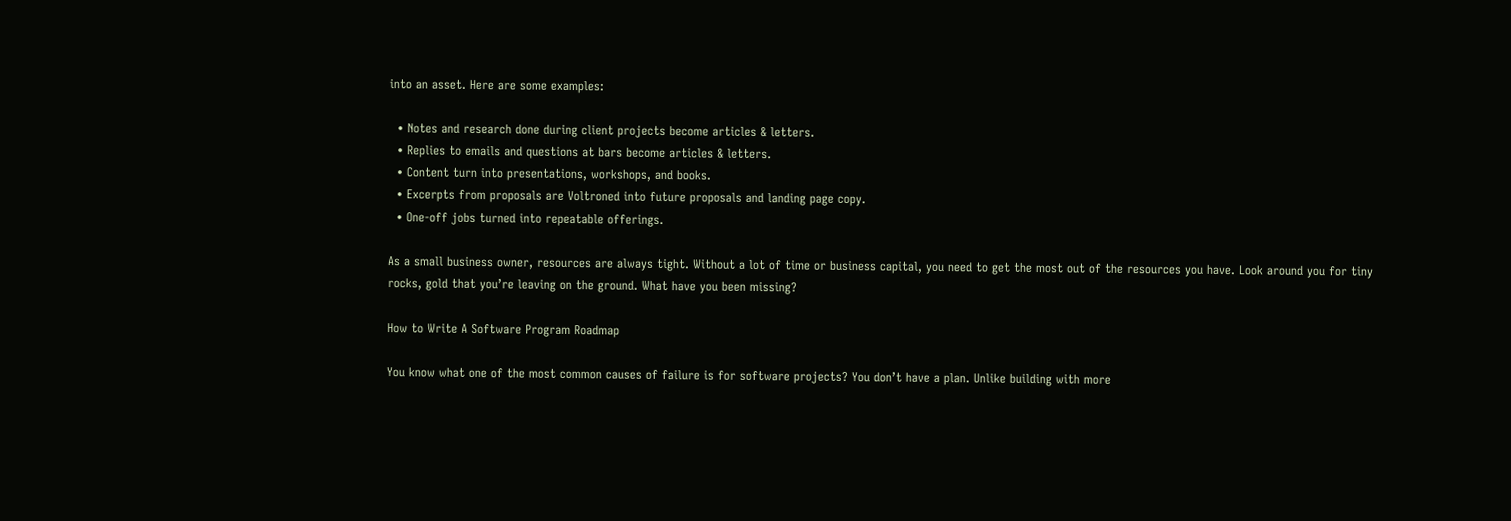into an asset. Here are some examples:

  • Notes and research done during client projects become articles & letters.
  • Replies to emails and questions at bars become articles & letters.
  • Content turn into presentations, workshops, and books.
  • Excerpts from proposals are Voltroned into future proposals and landing page copy.
  • One-off jobs turned into repeatable offerings.

As a small business owner, resources are always tight. Without a lot of time or business capital, you need to get the most out of the resources you have. Look around you for tiny rocks, gold that you’re leaving on the ground. What have you been missing?

How to Write A Software Program Roadmap

You know what one of the most common causes of failure is for software projects? You don’t have a plan. Unlike building with more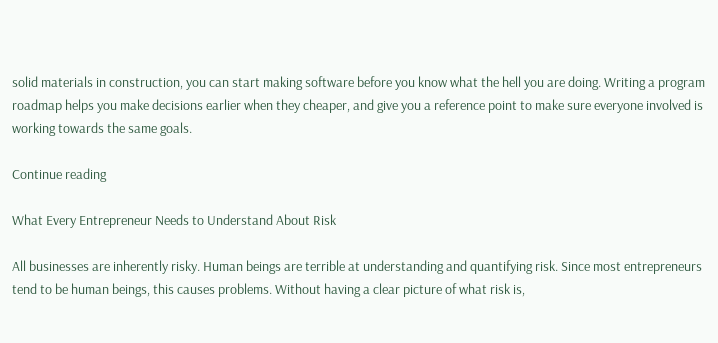solid materials in construction, you can start making software before you know what the hell you are doing. Writing a program roadmap helps you make decisions earlier when they cheaper, and give you a reference point to make sure everyone involved is working towards the same goals.

Continue reading

What Every Entrepreneur Needs to Understand About Risk

All businesses are inherently risky. Human beings are terrible at understanding and quantifying risk. Since most entrepreneurs tend to be human beings, this causes problems. Without having a clear picture of what risk is,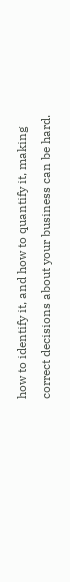how to identify it, and how to quantify it, making correct decisions about your business can be hard.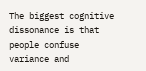The biggest cognitive dissonance is that people confuse variance and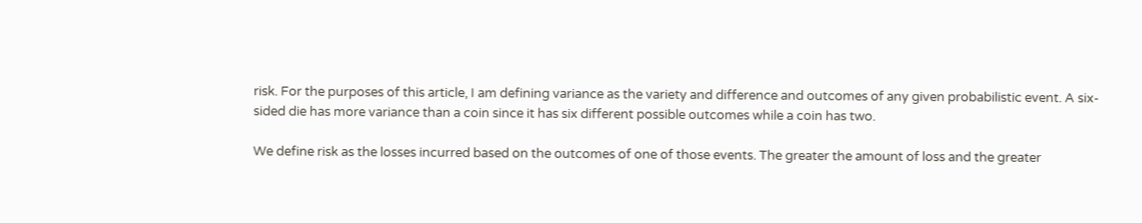risk. For the purposes of this article, I am defining variance as the variety and difference and outcomes of any given probabilistic event. A six-sided die has more variance than a coin since it has six different possible outcomes while a coin has two.

We define risk as the losses incurred based on the outcomes of one of those events. The greater the amount of loss and the greater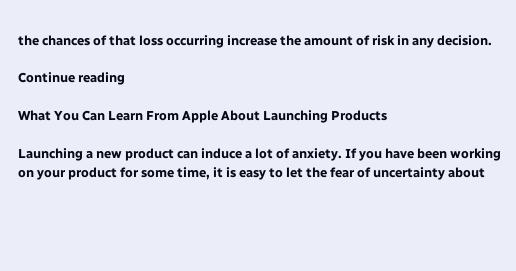the chances of that loss occurring increase the amount of risk in any decision.

Continue reading

What You Can Learn From Apple About Launching Products

Launching a new product can induce a lot of anxiety. If you have been working on your product for some time, it is easy to let the fear of uncertainty about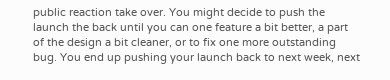public reaction take over. You might decide to push the launch the back until you can one feature a bit better, a part of the design a bit cleaner, or to fix one more outstanding bug. You end up pushing your launch back to next week, next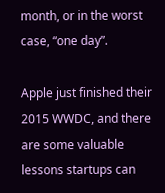month, or in the worst case, “one day”.

Apple just finished their 2015 WWDC, and there are some valuable lessons startups can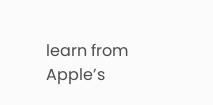learn from Apple’s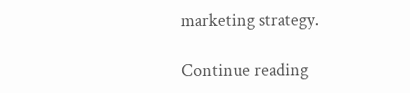marketing strategy.

Continue reading